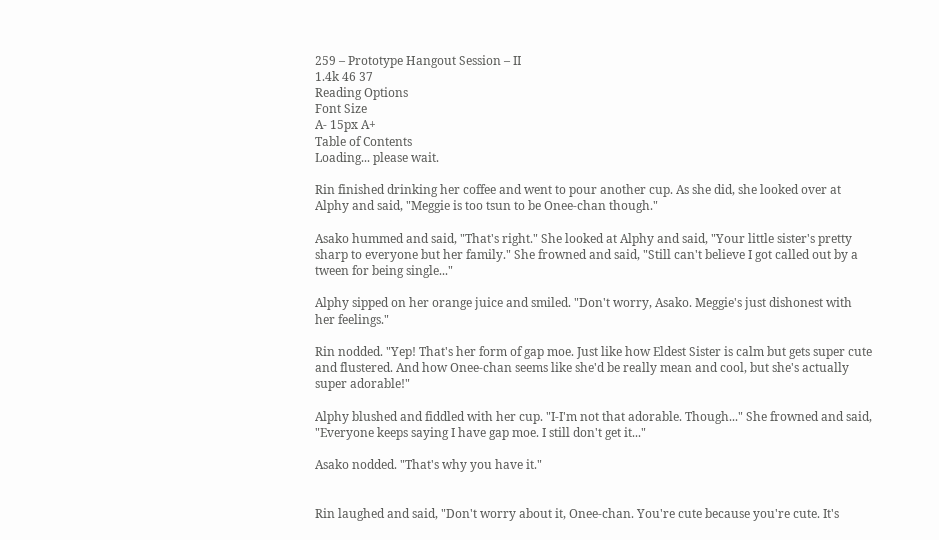259 – Prototype Hangout Session – II
1.4k 46 37
Reading Options
Font Size
A- 15px A+
Table of Contents
Loading... please wait.

Rin finished drinking her coffee and went to pour another cup. As she did, she looked over at Alphy and said, "Meggie is too tsun to be Onee-chan though."

Asako hummed and said, "That's right." She looked at Alphy and said, "Your little sister's pretty sharp to everyone but her family." She frowned and said, "Still can't believe I got called out by a tween for being single..."

Alphy sipped on her orange juice and smiled. "Don't worry, Asako. Meggie's just dishonest with her feelings."

Rin nodded. "Yep! That's her form of gap moe. Just like how Eldest Sister is calm but gets super cute and flustered. And how Onee-chan seems like she'd be really mean and cool, but she's actually super adorable!"

Alphy blushed and fiddled with her cup. "I-I'm not that adorable. Though..." She frowned and said, "Everyone keeps saying I have gap moe. I still don't get it..."

Asako nodded. "That's why you have it."


Rin laughed and said, "Don't worry about it, Onee-chan. You're cute because you're cute. It's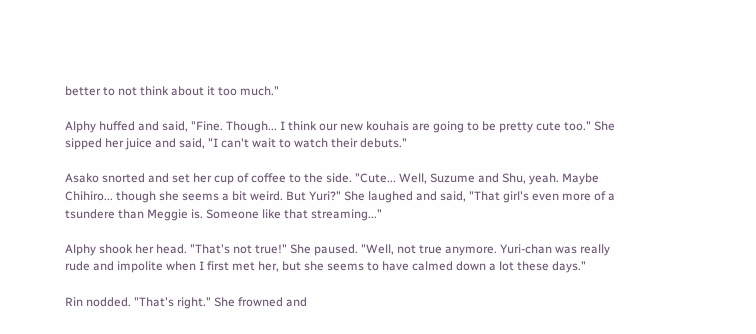better to not think about it too much."

Alphy huffed and said, "Fine. Though... I think our new kouhais are going to be pretty cute too." She sipped her juice and said, "I can't wait to watch their debuts."

Asako snorted and set her cup of coffee to the side. "Cute... Well, Suzume and Shu, yeah. Maybe Chihiro... though she seems a bit weird. But Yuri?" She laughed and said, "That girl's even more of a tsundere than Meggie is. Someone like that streaming..."

Alphy shook her head. "That's not true!" She paused. "Well, not true anymore. Yuri-chan was really rude and impolite when I first met her, but she seems to have calmed down a lot these days."

Rin nodded. "That's right." She frowned and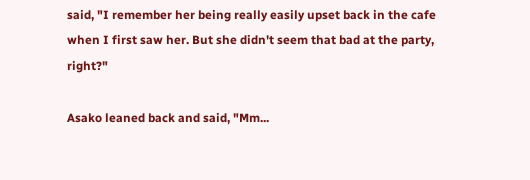said, "I remember her being really easily upset back in the cafe when I first saw her. But she didn't seem that bad at the party, right?"

Asako leaned back and said, "Mm...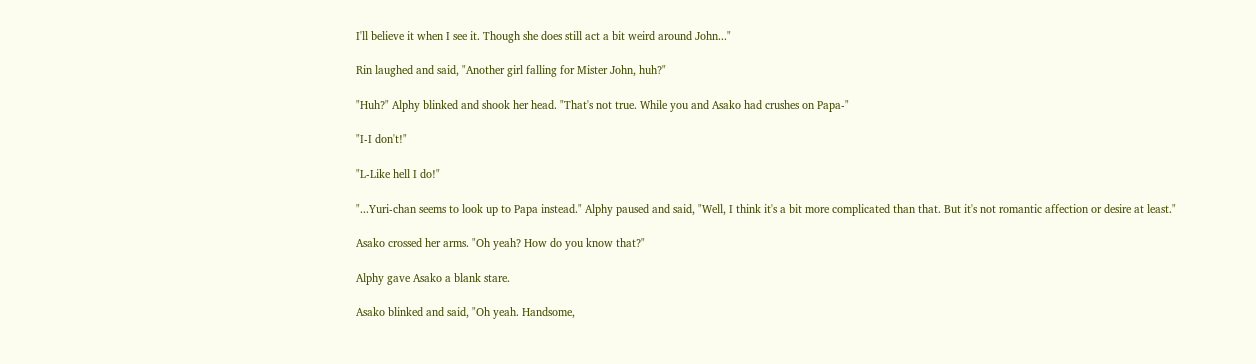I'll believe it when I see it. Though she does still act a bit weird around John..."

Rin laughed and said, "Another girl falling for Mister John, huh?"

"Huh?" Alphy blinked and shook her head. "That's not true. While you and Asako had crushes on Papa-"

"I-I don't!"

"L-Like hell I do!"

"...Yuri-chan seems to look up to Papa instead." Alphy paused and said, "Well, I think it's a bit more complicated than that. But it's not romantic affection or desire at least."

Asako crossed her arms. "Oh yeah? How do you know that?"

Alphy gave Asako a blank stare.

Asako blinked and said, "Oh yeah. Handsome,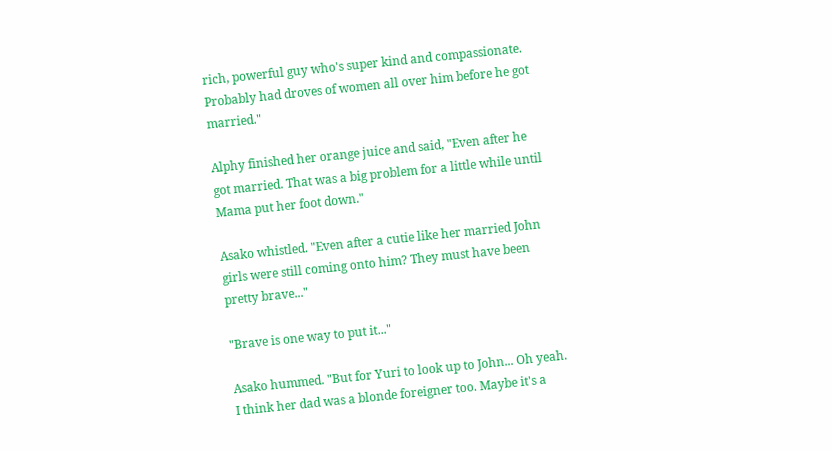rich, powerful guy who's super kind and compassionate. Probably had droves of women all over him before he got married."

Alphy finished her orange juice and said, "Even after he got married. That was a big problem for a little while until Mama put her foot down."

Asako whistled. "Even after a cutie like her married John girls were still coming onto him? They must have been pretty brave..."

"Brave is one way to put it..."

Asako hummed. "But for Yuri to look up to John... Oh yeah. I think her dad was a blonde foreigner too. Maybe it's a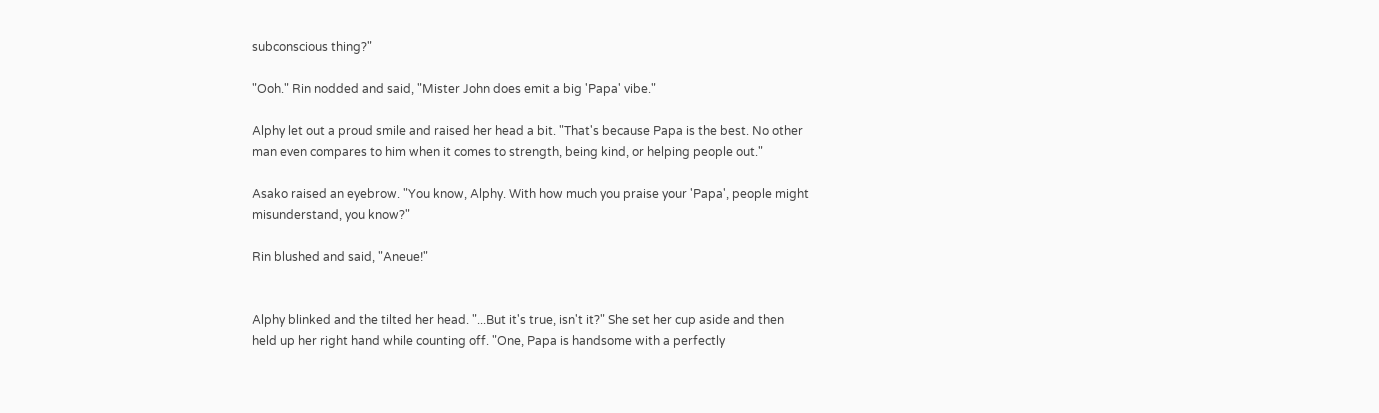subconscious thing?"

"Ooh." Rin nodded and said, "Mister John does emit a big 'Papa' vibe."

Alphy let out a proud smile and raised her head a bit. "That's because Papa is the best. No other man even compares to him when it comes to strength, being kind, or helping people out."

Asako raised an eyebrow. "You know, Alphy. With how much you praise your 'Papa', people might misunderstand, you know?"

Rin blushed and said, "Aneue!"


Alphy blinked and the tilted her head. "...But it's true, isn't it?" She set her cup aside and then held up her right hand while counting off. "One, Papa is handsome with a perfectly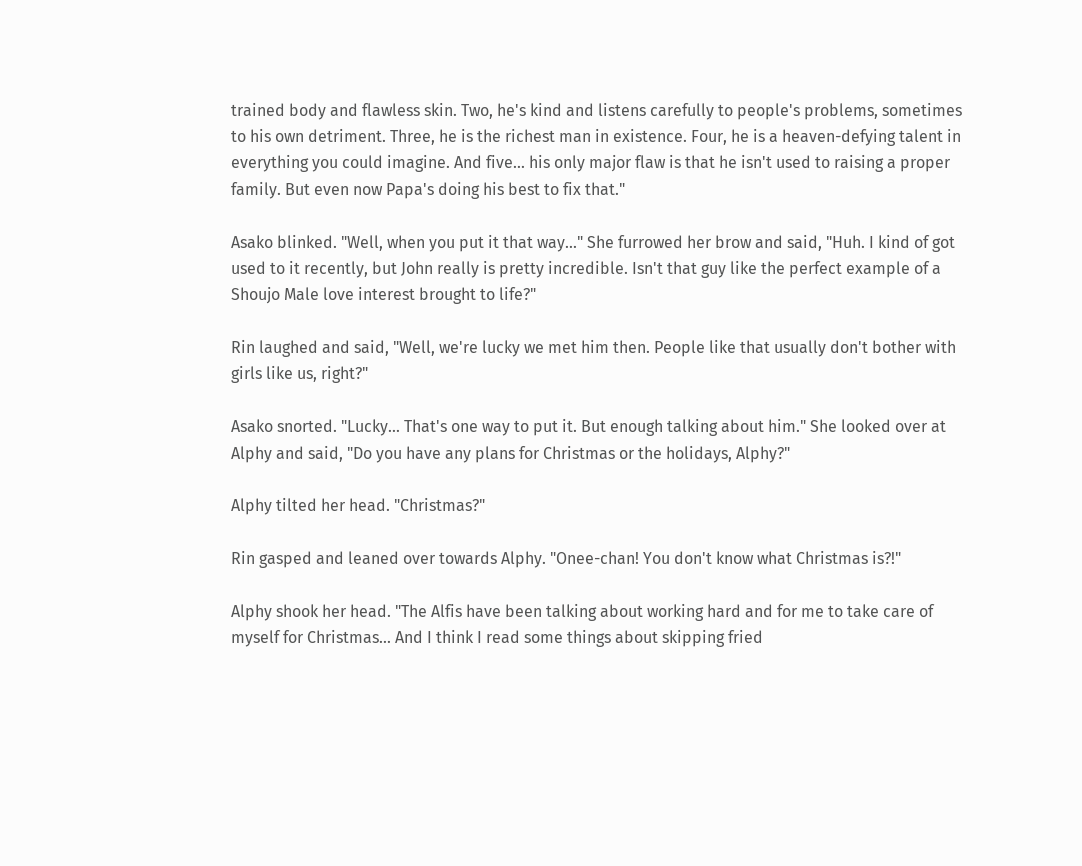trained body and flawless skin. Two, he's kind and listens carefully to people's problems, sometimes to his own detriment. Three, he is the richest man in existence. Four, he is a heaven-defying talent in everything you could imagine. And five... his only major flaw is that he isn't used to raising a proper family. But even now Papa's doing his best to fix that."

Asako blinked. "Well, when you put it that way..." She furrowed her brow and said, "Huh. I kind of got used to it recently, but John really is pretty incredible. Isn't that guy like the perfect example of a Shoujo Male love interest brought to life?"

Rin laughed and said, "Well, we're lucky we met him then. People like that usually don't bother with girls like us, right?"

Asako snorted. "Lucky... That's one way to put it. But enough talking about him." She looked over at Alphy and said, "Do you have any plans for Christmas or the holidays, Alphy?"

Alphy tilted her head. "Christmas?"

Rin gasped and leaned over towards Alphy. "Onee-chan! You don't know what Christmas is?!"

Alphy shook her head. "The Alfis have been talking about working hard and for me to take care of myself for Christmas... And I think I read some things about skipping fried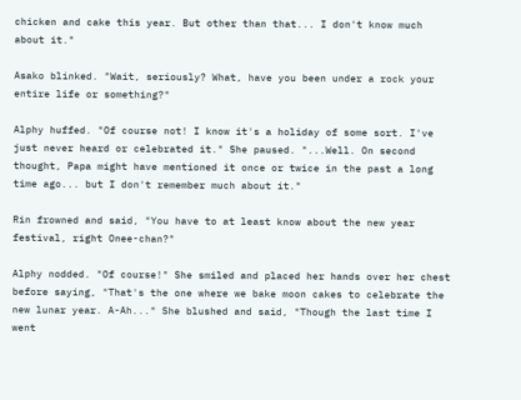chicken and cake this year. But other than that... I don't know much about it."

Asako blinked. "Wait, seriously? What, have you been under a rock your entire life or something?"

Alphy huffed. "Of course not! I know it's a holiday of some sort. I've just never heard or celebrated it." She paused. "...Well. On second thought, Papa might have mentioned it once or twice in the past a long time ago... but I don't remember much about it."

Rin frowned and said, "You have to at least know about the new year festival, right Onee-chan?"

Alphy nodded. "Of course!" She smiled and placed her hands over her chest before saying, "That's the one where we bake moon cakes to celebrate the new lunar year. A-Ah..." She blushed and said, "Though the last time I went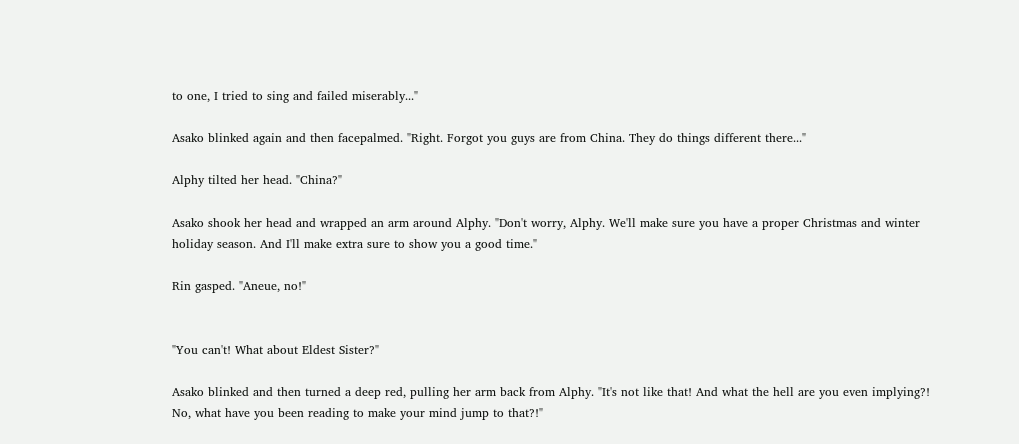to one, I tried to sing and failed miserably..."

Asako blinked again and then facepalmed. "Right. Forgot you guys are from China. They do things different there..."

Alphy tilted her head. "China?"

Asako shook her head and wrapped an arm around Alphy. "Don't worry, Alphy. We'll make sure you have a proper Christmas and winter holiday season. And I'll make extra sure to show you a good time."

Rin gasped. "Aneue, no!"


"You can't! What about Eldest Sister?"

Asako blinked and then turned a deep red, pulling her arm back from Alphy. "It's not like that! And what the hell are you even implying?! No, what have you been reading to make your mind jump to that?!"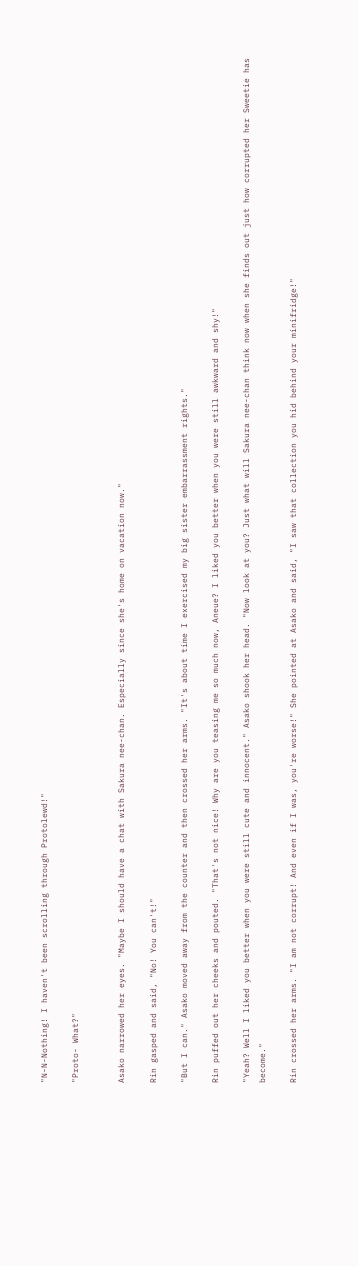"N-N-Nothing! I haven't been scrolling through Protolewd!"

"Proto- What?"


Asako narrowed her eyes. "Maybe I should have a chat with Sakura nee-chan. Especially since she's home on vacation now."

Rin gasped and said, "No! You can't!"

"But I can." Asako moved away from the counter and then crossed her arms. "It's about time I exercised my big sister embarrassment rights."

Rin puffed out her cheeks and pouted. "That's not nice! Why are you teasing me so much now, Aneue? I liked you better when you were still awkward and shy!"

"Yeah? Well I liked you better when you were still cute and innocent." Asako shook her head. "Now look at you? Just what will Sakura nee-chan think now when she finds out just how corrupted her Sweetie has become."

Rin crossed her arms. "I am not corrupt! And even if I was, you're worse!" She pointed at Asako and said, "I saw that collection you hid behind your minifridge!"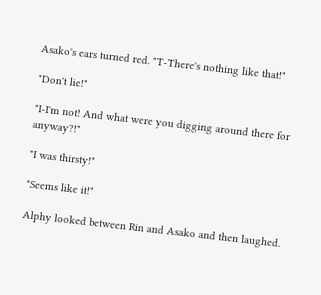Asako's ears turned red. "T-There's nothing like that!"

"Don't lie!"

"I-I'm not! And what were you digging around there for anyway?!"

"I was thirsty!"

"Seems like it!"

Alphy looked between Rin and Asako and then laughed.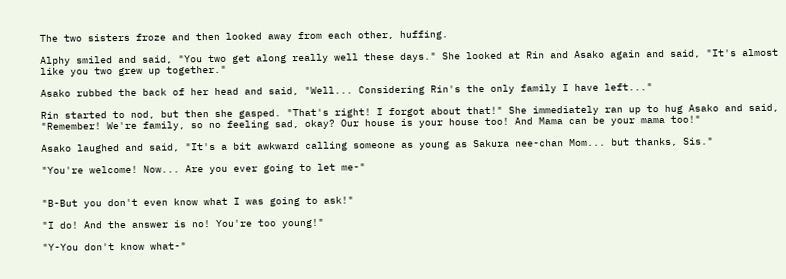The two sisters froze and then looked away from each other, huffing.

Alphy smiled and said, "You two get along really well these days." She looked at Rin and Asako again and said, "It's almost like you two grew up together."

Asako rubbed the back of her head and said, "Well... Considering Rin's the only family I have left..."

Rin started to nod, but then she gasped. "That's right! I forgot about that!" She immediately ran up to hug Asako and said, "Remember! We're family, so no feeling sad, okay? Our house is your house too! And Mama can be your mama too!"

Asako laughed and said, "It's a bit awkward calling someone as young as Sakura nee-chan Mom... but thanks, Sis."

"You're welcome! Now... Are you ever going to let me-"


"B-But you don't even know what I was going to ask!"

"I do! And the answer is no! You're too young!"

"Y-You don't know what-"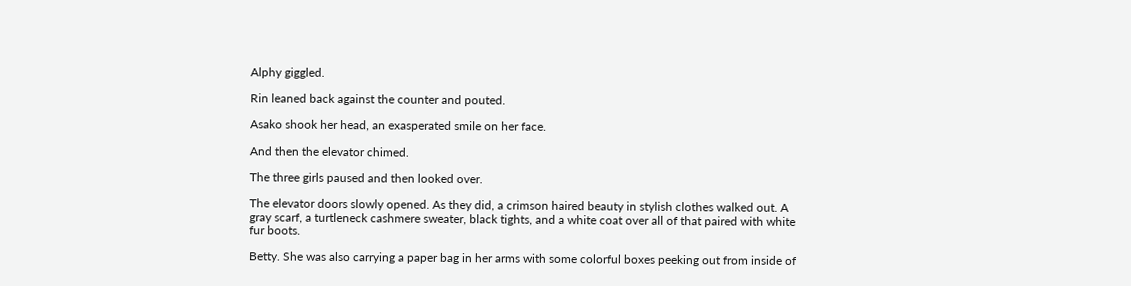Alphy giggled.

Rin leaned back against the counter and pouted.

Asako shook her head, an exasperated smile on her face.

And then the elevator chimed.

The three girls paused and then looked over.

The elevator doors slowly opened. As they did, a crimson haired beauty in stylish clothes walked out. A gray scarf, a turtleneck cashmere sweater, black tights, and a white coat over all of that paired with white fur boots.

Betty. She was also carrying a paper bag in her arms with some colorful boxes peeking out from inside of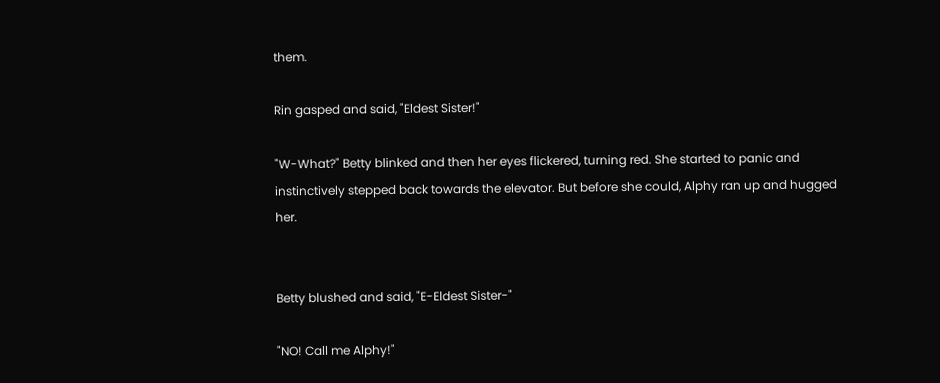them.

Rin gasped and said, "Eldest Sister!"

"W-What?" Betty blinked and then her eyes flickered, turning red. She started to panic and instinctively stepped back towards the elevator. But before she could, Alphy ran up and hugged her.


Betty blushed and said, "E-Eldest Sister-"

"NO! Call me Alphy!"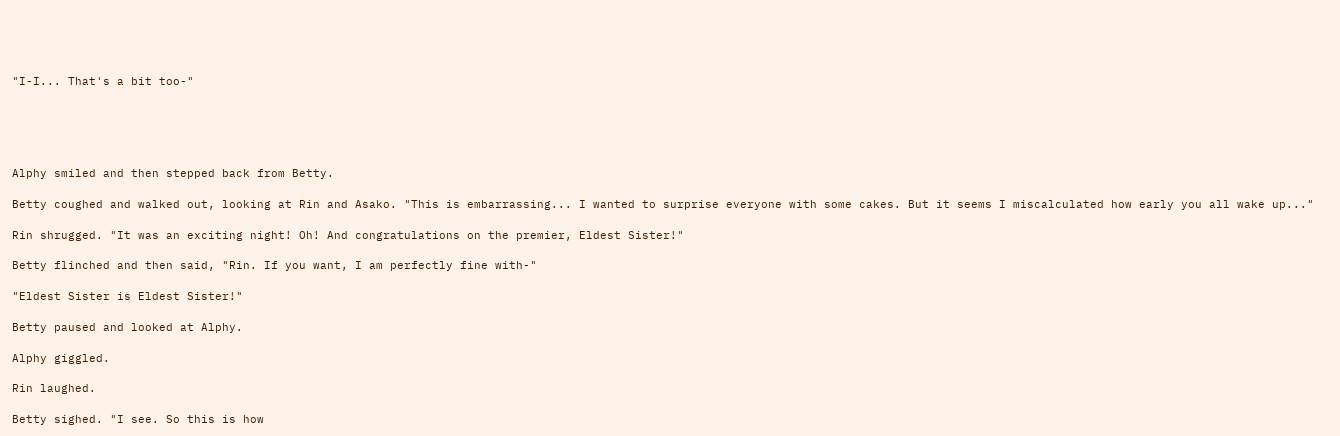"I-I... That's a bit too-"





Alphy smiled and then stepped back from Betty.

Betty coughed and walked out, looking at Rin and Asako. "This is embarrassing... I wanted to surprise everyone with some cakes. But it seems I miscalculated how early you all wake up..."

Rin shrugged. "It was an exciting night! Oh! And congratulations on the premier, Eldest Sister!"

Betty flinched and then said, "Rin. If you want, I am perfectly fine with-"

"Eldest Sister is Eldest Sister!"

Betty paused and looked at Alphy.

Alphy giggled.

Rin laughed.

Betty sighed. "I see. So this is how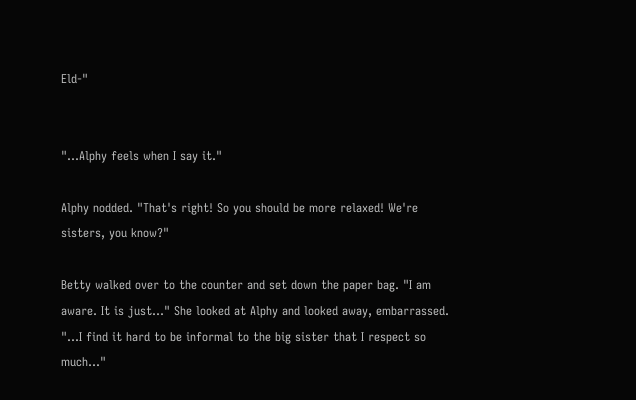Eld-"


"...Alphy feels when I say it."

Alphy nodded. "That's right! So you should be more relaxed! We're sisters, you know?"

Betty walked over to the counter and set down the paper bag. "I am aware. It is just..." She looked at Alphy and looked away, embarrassed. "...I find it hard to be informal to the big sister that I respect so much..."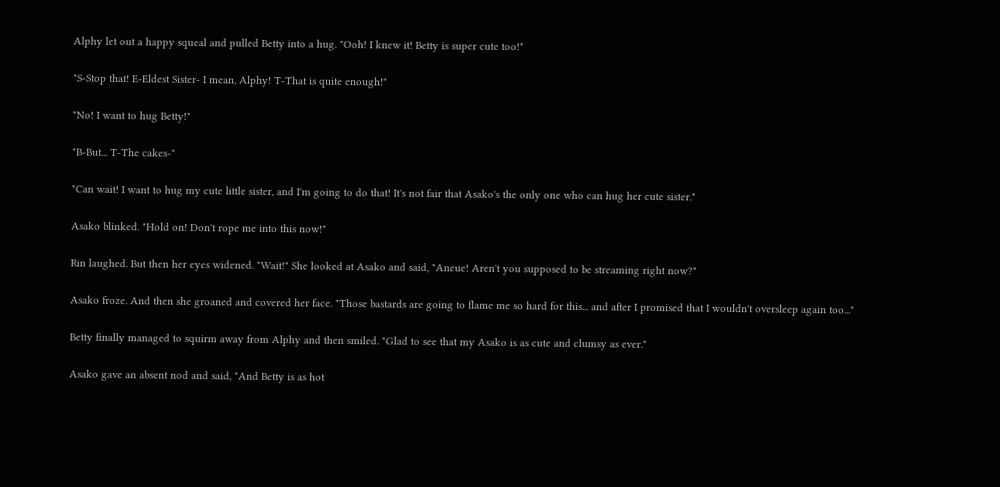Alphy let out a happy squeal and pulled Betty into a hug. "Ooh! I knew it! Betty is super cute too!"

"S-Stop that! E-Eldest Sister- I mean, Alphy! T-That is quite enough!"

"No! I want to hug Betty!"

"B-But... T-The cakes-"

"Can wait! I want to hug my cute little sister, and I'm going to do that! It's not fair that Asako's the only one who can hug her cute sister."

Asako blinked. "Hold on! Don't rope me into this now!"

Rin laughed. But then her eyes widened. "Wait!" She looked at Asako and said, "Aneue! Aren't you supposed to be streaming right now?"

Asako froze. And then she groaned and covered her face. "Those bastards are going to flame me so hard for this... and after I promised that I wouldn't oversleep again too..."

Betty finally managed to squirm away from Alphy and then smiled. "Glad to see that my Asako is as cute and clumsy as ever."

Asako gave an absent nod and said, "And Betty is as hot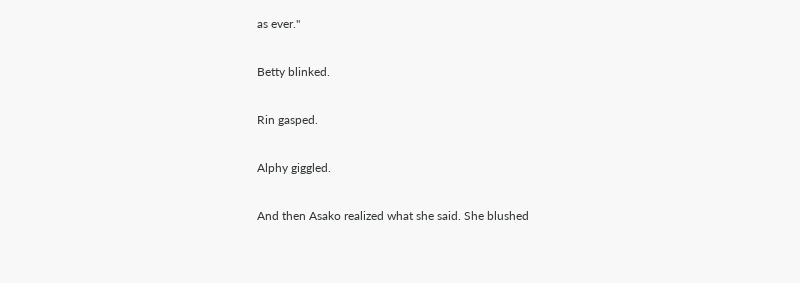as ever."

Betty blinked.

Rin gasped.

Alphy giggled.

And then Asako realized what she said. She blushed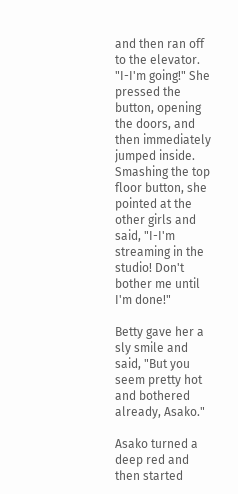and then ran off to the elevator. "I-I'm going!" She pressed the button, opening the doors, and then immediately jumped inside. Smashing the top floor button, she pointed at the other girls and said, "I-I'm streaming in the studio! Don't bother me until I'm done!"

Betty gave her a sly smile and said, "But you seem pretty hot and bothered already, Asako."

Asako turned a deep red and then started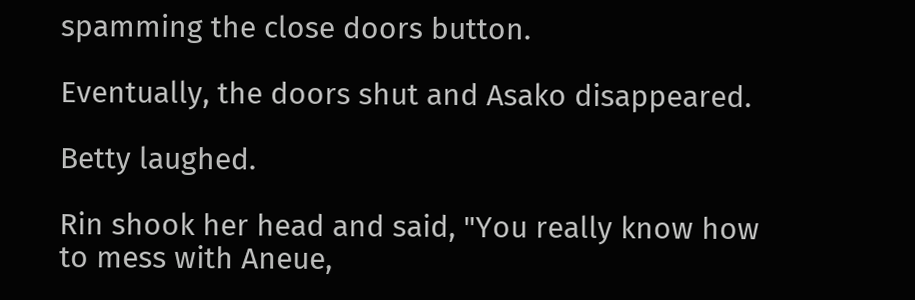spamming the close doors button.

Eventually, the doors shut and Asako disappeared.

Betty laughed.

Rin shook her head and said, "You really know how to mess with Aneue,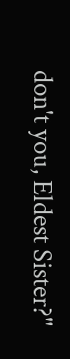don't you, Eldest Sister?"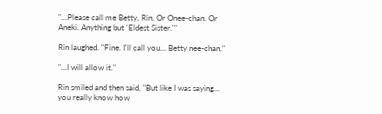"...Please call me Betty, Rin. Or Onee-chan. Or Aneki. Anything but 'Eldest Sister.'"

Rin laughed. "Fine. I'll call you... Betty nee-chan."

"...I will allow it."

Rin smiled and then said, "But like I was saying... you really know how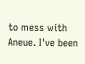to mess with Aneue. I've been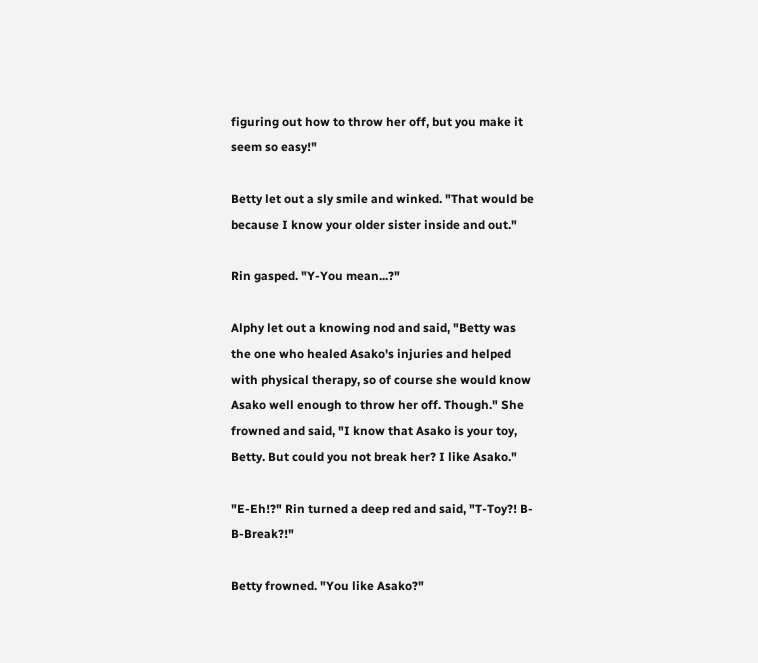figuring out how to throw her off, but you make it seem so easy!"

Betty let out a sly smile and winked. "That would be because I know your older sister inside and out."

Rin gasped. "Y-You mean...?"

Alphy let out a knowing nod and said, "Betty was the one who healed Asako's injuries and helped with physical therapy, so of course she would know Asako well enough to throw her off. Though." She frowned and said, "I know that Asako is your toy, Betty. But could you not break her? I like Asako."

"E-Eh!?" Rin turned a deep red and said, "T-Toy?! B-B-Break?!"

Betty frowned. "You like Asako?"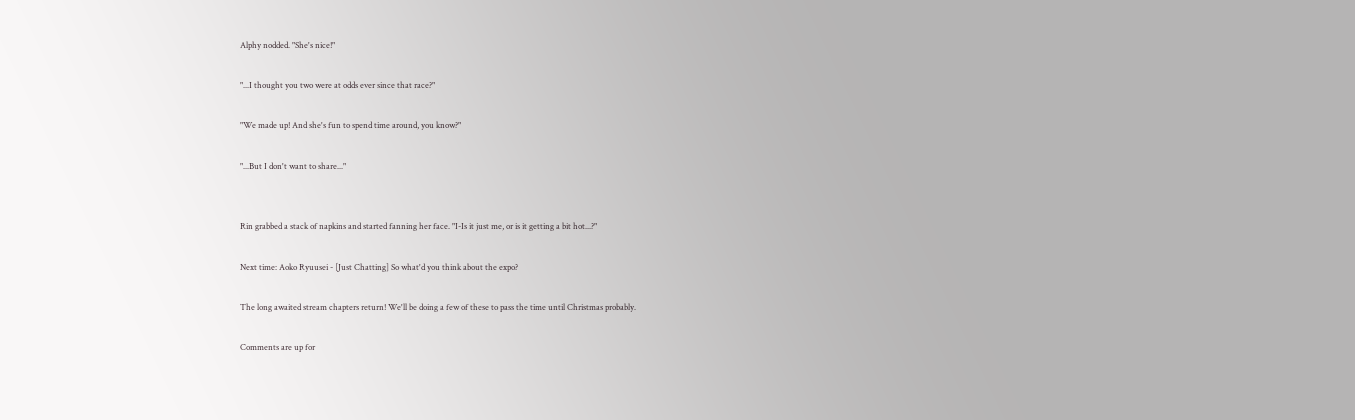Alphy nodded. "She's nice!"

"...I thought you two were at odds ever since that race?"

"We made up! And she's fun to spend time around, you know?"

"...But I don't want to share..."


Rin grabbed a stack of napkins and started fanning her face. "I-Is it just me, or is it getting a bit hot...?"

Next time: Aoko Ryuusei - [Just Chatting] So what'd you think about the expo?

The long awaited stream chapters return! We'll be doing a few of these to pass the time until Christmas probably.

Comments are up for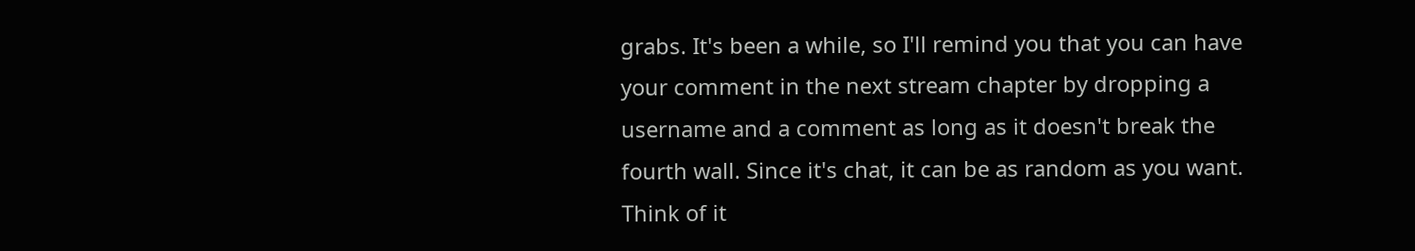grabs. It's been a while, so I'll remind you that you can have your comment in the next stream chapter by dropping a username and a comment as long as it doesn't break the fourth wall. Since it's chat, it can be as random as you want. Think of it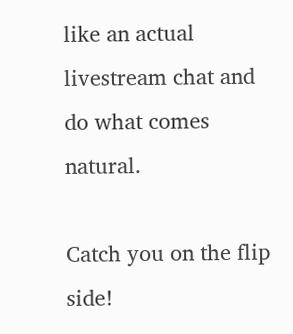like an actual livestream chat and do what comes natural.

Catch you on the flip side!